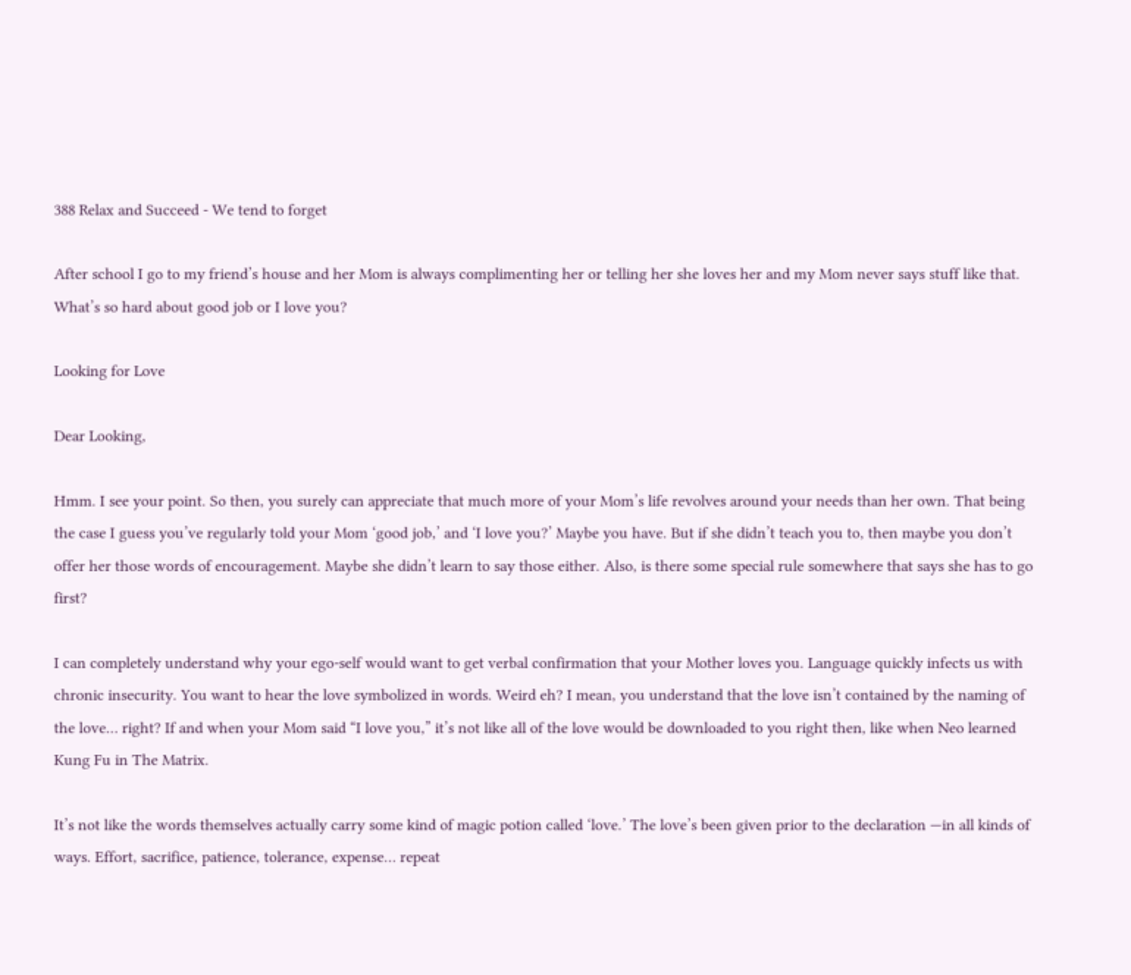388 Relax and Succeed - We tend to forget

After school I go to my friend’s house and her Mom is always complimenting her or telling her she loves her and my Mom never says stuff like that. What’s so hard about good job or I love you?

Looking for Love

Dear Looking,

Hmm. I see your point. So then, you surely can appreciate that much more of your Mom’s life revolves around your needs than her own. That being the case I guess you’ve regularly told your Mom ‘good job,’ and ‘I love you?’ Maybe you have. But if she didn’t teach you to, then maybe you don’t offer her those words of encouragement. Maybe she didn’t learn to say those either. Also, is there some special rule somewhere that says she has to go first?

I can completely understand why your ego-self would want to get verbal confirmation that your Mother loves you. Language quickly infects us with chronic insecurity. You want to hear the love symbolized in words. Weird eh? I mean, you understand that the love isn’t contained by the naming of the love… right? If and when your Mom said “I love you,” it’s not like all of the love would be downloaded to you right then, like when Neo learned Kung Fu in The Matrix.

It’s not like the words themselves actually carry some kind of magic potion called ‘love.’ The love’s been given prior to the declaration —in all kinds of ways. Effort, sacrifice, patience, tolerance, expense… repeat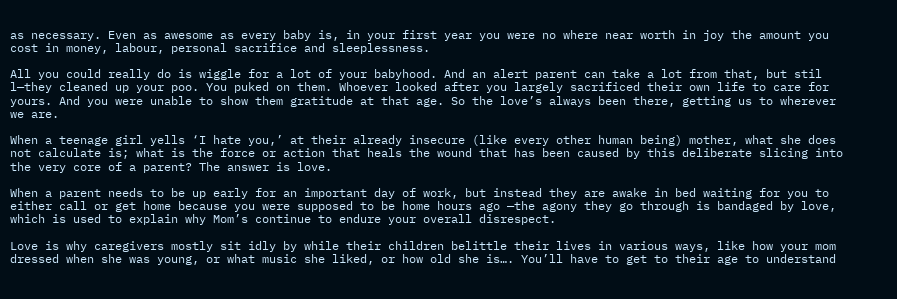as necessary. Even as awesome as every baby is, in your first year you were no where near worth in joy the amount you cost in money, labour, personal sacrifice and sleeplessness.

All you could really do is wiggle for a lot of your babyhood. And an alert parent can take a lot from that, but stil l—they cleaned up your poo. You puked on them. Whoever looked after you largely sacrificed their own life to care for yours. And you were unable to show them gratitude at that age. So the love’s always been there, getting us to wherever we are.

When a teenage girl yells ‘I hate you,’ at their already insecure (like every other human being) mother, what she does not calculate is; what is the force or action that heals the wound that has been caused by this deliberate slicing into the very core of a parent? The answer is love.

When a parent needs to be up early for an important day of work, but instead they are awake in bed waiting for you to either call or get home because you were supposed to be home hours ago —the agony they go through is bandaged by love, which is used to explain why Mom’s continue to endure your overall disrespect.

Love is why caregivers mostly sit idly by while their children belittle their lives in various ways, like how your mom dressed when she was young, or what music she liked, or how old she is…. You’ll have to get to their age to understand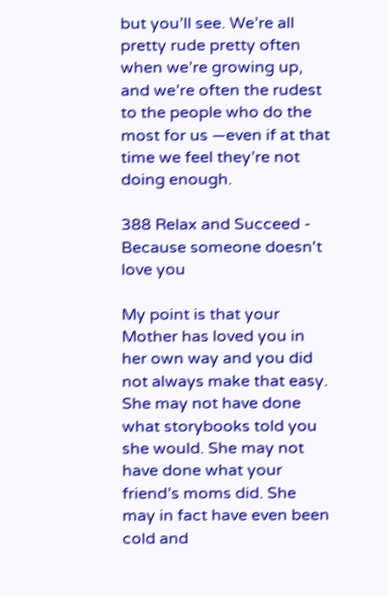but you’ll see. We’re all pretty rude pretty often when we’re growing up, and we’re often the rudest to the people who do the most for us —even if at that time we feel they’re not doing enough.

388 Relax and Succeed - Because someone doesn't love you

My point is that your Mother has loved you in her own way and you did not always make that easy. She may not have done what storybooks told you she would. She may not have done what your friend’s moms did. She may in fact have even been cold and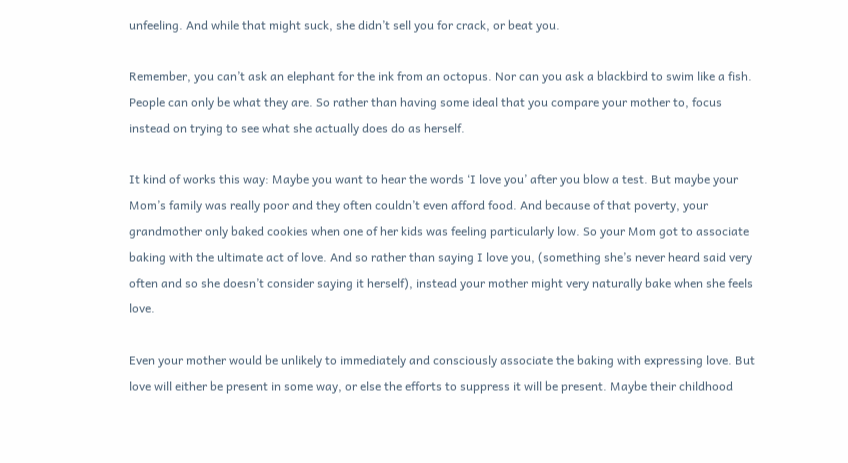unfeeling. And while that might suck, she didn’t sell you for crack, or beat you.

Remember, you can’t ask an elephant for the ink from an octopus. Nor can you ask a blackbird to swim like a fish. People can only be what they are. So rather than having some ideal that you compare your mother to, focus instead on trying to see what she actually does do as herself.

It kind of works this way: Maybe you want to hear the words ‘I love you’ after you blow a test. But maybe your Mom’s family was really poor and they often couldn’t even afford food. And because of that poverty, your grandmother only baked cookies when one of her kids was feeling particularly low. So your Mom got to associate baking with the ultimate act of love. And so rather than saying I love you, (something she’s never heard said very often and so she doesn’t consider saying it herself), instead your mother might very naturally bake when she feels love.

Even your mother would be unlikely to immediately and consciously associate the baking with expressing love. But love will either be present in some way, or else the efforts to suppress it will be present. Maybe their childhood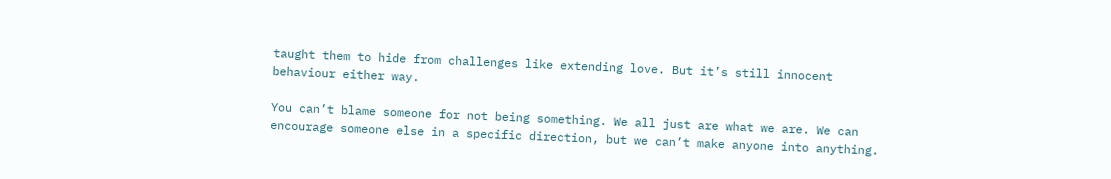taught them to hide from challenges like extending love. But it’s still innocent behaviour either way.

You can’t blame someone for not being something. We all just are what we are. We can encourage someone else in a specific direction, but we can’t make anyone into anything.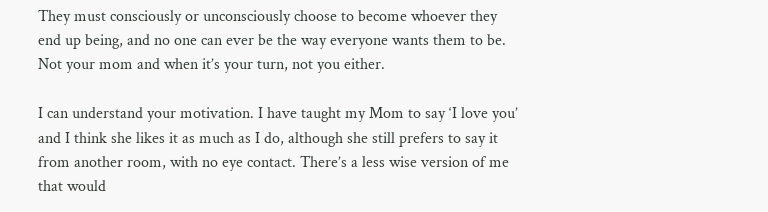They must consciously or unconsciously choose to become whoever they end up being, and no one can ever be the way everyone wants them to be. Not your mom and when it’s your turn, not you either.

I can understand your motivation. I have taught my Mom to say ‘I love you’ and I think she likes it as much as I do, although she still prefers to say it from another room, with no eye contact. There’s a less wise version of me that would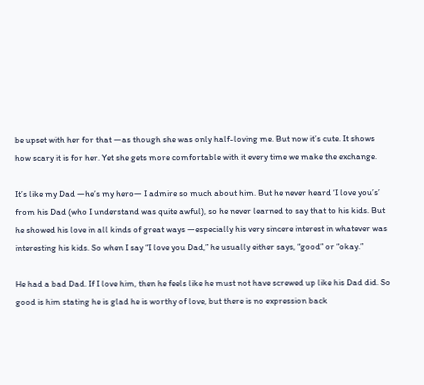be upset with her for that —as though she was only half-loving me. But now it’s cute. It shows how scary it is for her. Yet she gets more comfortable with it every time we make the exchange.

It’s like my Dad —he’s my hero— I admire so much about him. But he never heard ‘I love you’s’ from his Dad (who I understand was quite awful), so he never learned to say that to his kids. But he showed his love in all kinds of great ways —especially his very sincere interest in whatever was interesting his kids. So when I say “I love you Dad,” he usually either says, “good” or “okay.”

He had a bad Dad. If I love him, then he feels like he must not have screwed up like his Dad did. So good is him stating he is glad he is worthy of love, but there is no expression back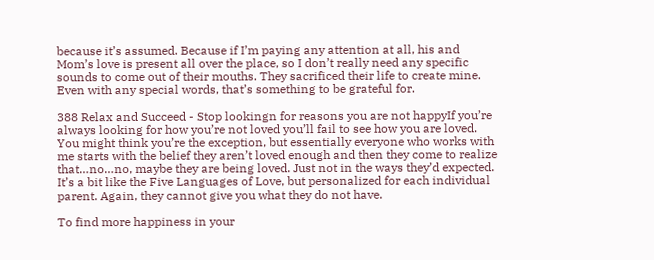because it’s assumed. Because if I’m paying any attention at all, his and Mom’s love is present all over the place, so I don’t really need any specific sounds to come out of their mouths. They sacrificed their life to create mine. Even with any special words, that’s something to be grateful for.

388 Relax and Succeed - Stop lookingn for reasons you are not happyIf you’re always looking for how you’re not loved you’ll fail to see how you are loved. You might think you’re the exception, but essentially everyone who works with me starts with the belief they aren’t loved enough and then they come to realize that…no…no, maybe they are being loved. Just not in the ways they’d expected. It’s a bit like the Five Languages of Love, but personalized for each individual parent. Again, they cannot give you what they do not have.

To find more happiness in your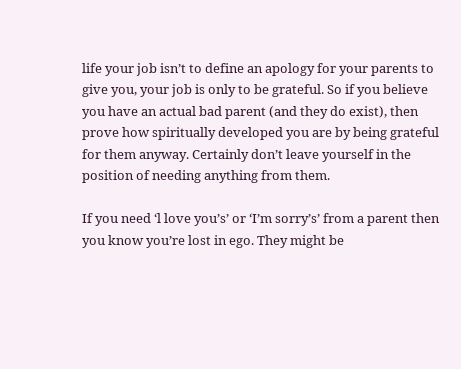life your job isn’t to define an apology for your parents to give you, your job is only to be grateful. So if you believe you have an actual bad parent (and they do exist), then prove how spiritually developed you are by being grateful for them anyway. Certainly don’t leave yourself in the position of needing anything from them.

If you need ‘l love you’s’ or ‘I’m sorry’s’ from a parent then you know you’re lost in ego. They might be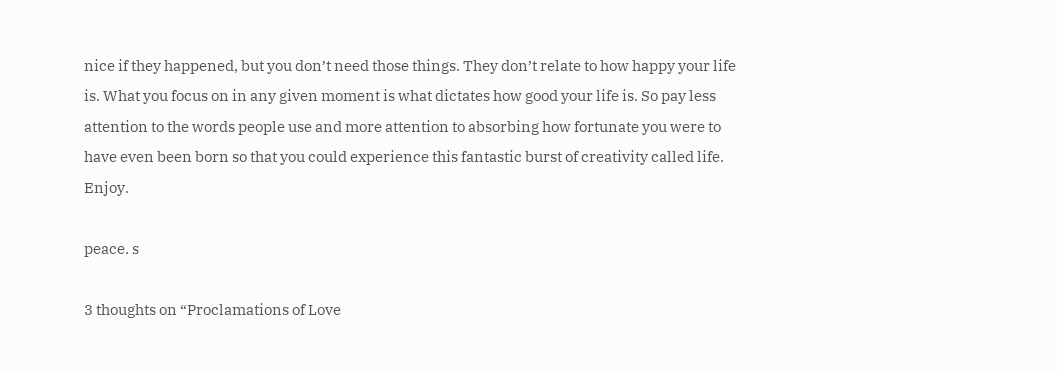nice if they happened, but you don’t need those things. They don’t relate to how happy your life is. What you focus on in any given moment is what dictates how good your life is. So pay less attention to the words people use and more attention to absorbing how fortunate you were to have even been born so that you could experience this fantastic burst of creativity called life. Enjoy.

peace. s

3 thoughts on “Proclamations of Love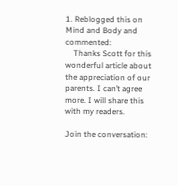1. Reblogged this on Mind and Body and commented:
    Thanks Scott for this wonderful article about the appreciation of our parents. I can’t agree more. I will share this with my readers.

Join the conversation: